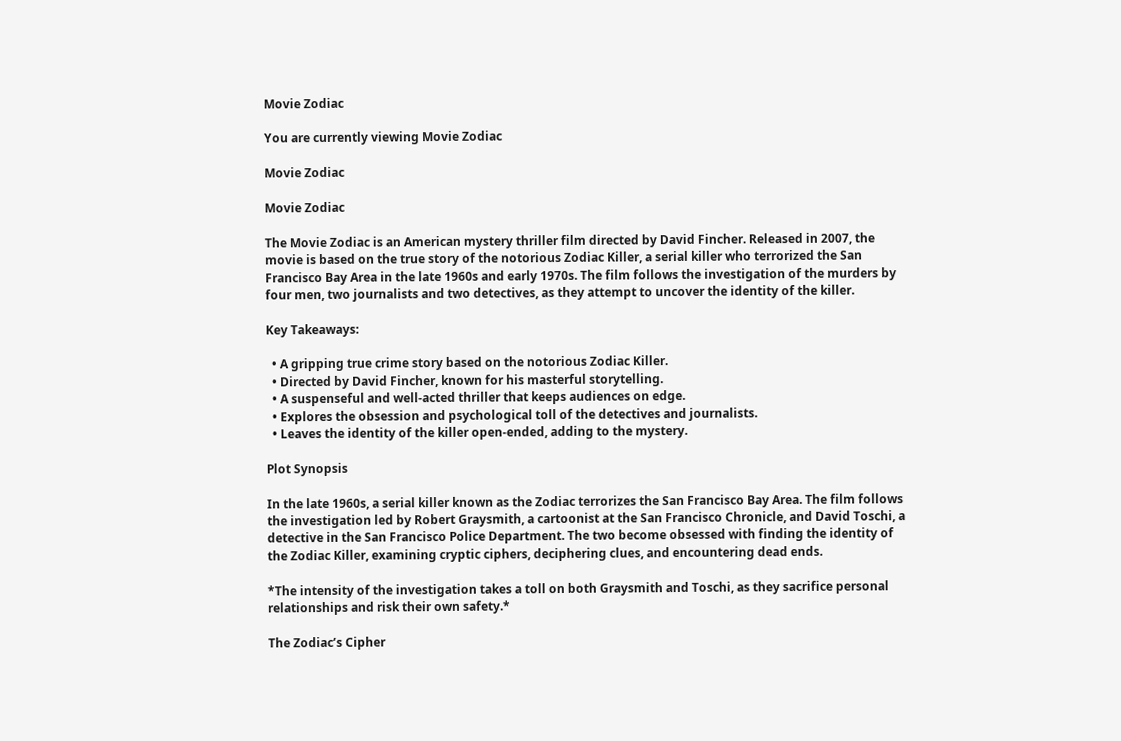Movie Zodiac

You are currently viewing Movie Zodiac

Movie Zodiac

Movie Zodiac

The Movie Zodiac is an American mystery thriller film directed by David Fincher. Released in 2007, the movie is based on the true story of the notorious Zodiac Killer, a serial killer who terrorized the San Francisco Bay Area in the late 1960s and early 1970s. The film follows the investigation of the murders by four men, two journalists and two detectives, as they attempt to uncover the identity of the killer.

Key Takeaways:

  • A gripping true crime story based on the notorious Zodiac Killer.
  • Directed by David Fincher, known for his masterful storytelling.
  • A suspenseful and well-acted thriller that keeps audiences on edge.
  • Explores the obsession and psychological toll of the detectives and journalists.
  • Leaves the identity of the killer open-ended, adding to the mystery.

Plot Synopsis

In the late 1960s, a serial killer known as the Zodiac terrorizes the San Francisco Bay Area. The film follows the investigation led by Robert Graysmith, a cartoonist at the San Francisco Chronicle, and David Toschi, a detective in the San Francisco Police Department. The two become obsessed with finding the identity of the Zodiac Killer, examining cryptic ciphers, deciphering clues, and encountering dead ends.

*The intensity of the investigation takes a toll on both Graysmith and Toschi, as they sacrifice personal relationships and risk their own safety.*

The Zodiac’s Cipher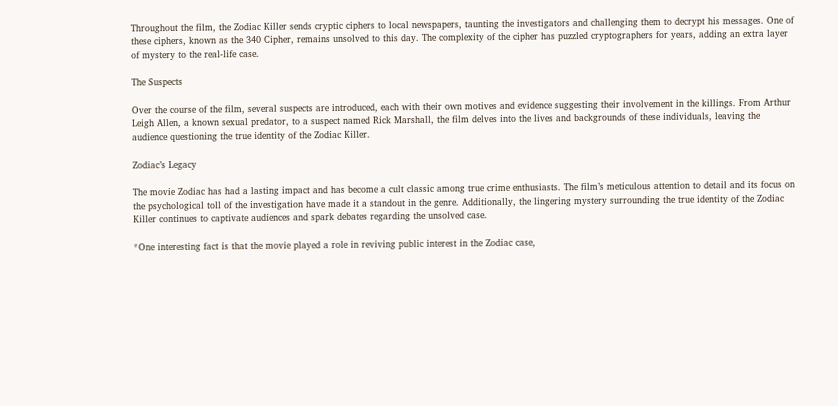Throughout the film, the Zodiac Killer sends cryptic ciphers to local newspapers, taunting the investigators and challenging them to decrypt his messages. One of these ciphers, known as the 340 Cipher, remains unsolved to this day. The complexity of the cipher has puzzled cryptographers for years, adding an extra layer of mystery to the real-life case.

The Suspects

Over the course of the film, several suspects are introduced, each with their own motives and evidence suggesting their involvement in the killings. From Arthur Leigh Allen, a known sexual predator, to a suspect named Rick Marshall, the film delves into the lives and backgrounds of these individuals, leaving the audience questioning the true identity of the Zodiac Killer.

Zodiac’s Legacy

The movie Zodiac has had a lasting impact and has become a cult classic among true crime enthusiasts. The film’s meticulous attention to detail and its focus on the psychological toll of the investigation have made it a standout in the genre. Additionally, the lingering mystery surrounding the true identity of the Zodiac Killer continues to captivate audiences and spark debates regarding the unsolved case.

*One interesting fact is that the movie played a role in reviving public interest in the Zodiac case,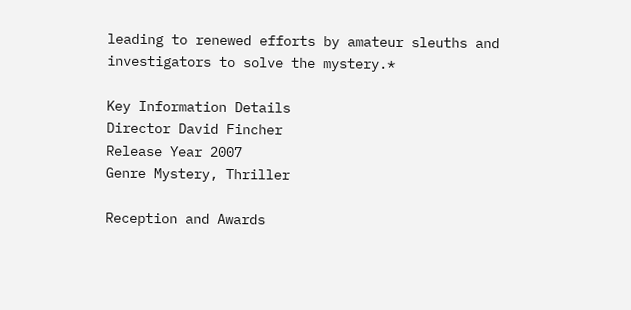leading to renewed efforts by amateur sleuths and investigators to solve the mystery.*

Key Information Details
Director David Fincher
Release Year 2007
Genre Mystery, Thriller

Reception and Awards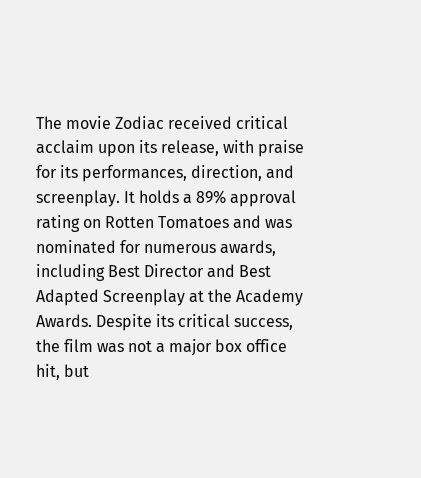The movie Zodiac received critical acclaim upon its release, with praise for its performances, direction, and screenplay. It holds a 89% approval rating on Rotten Tomatoes and was nominated for numerous awards, including Best Director and Best Adapted Screenplay at the Academy Awards. Despite its critical success, the film was not a major box office hit, but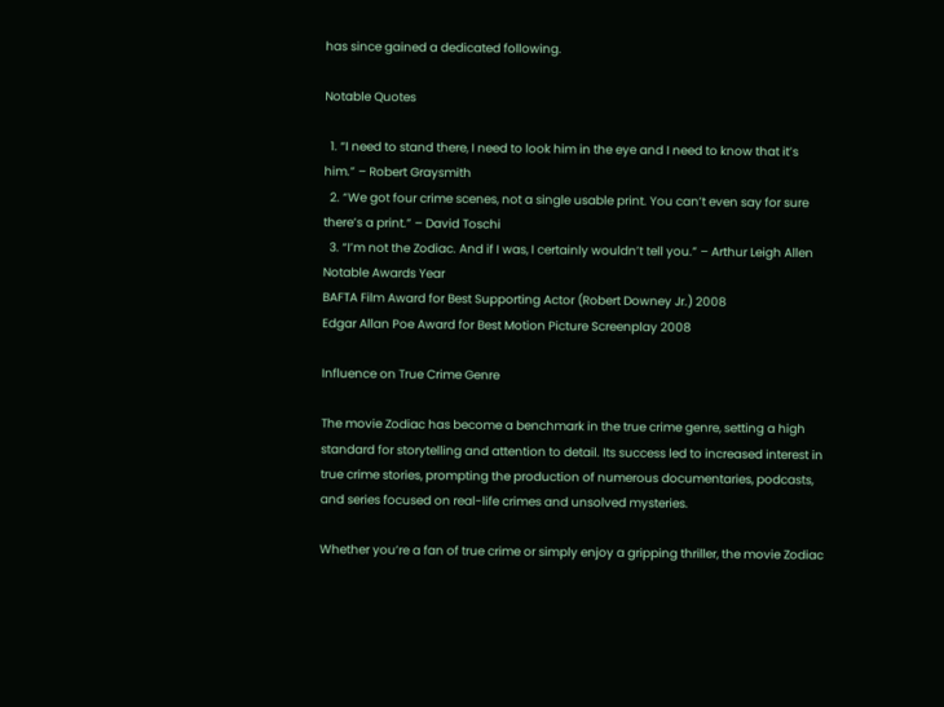has since gained a dedicated following.

Notable Quotes

  1. “I need to stand there, I need to look him in the eye and I need to know that it’s him.” – Robert Graysmith
  2. “We got four crime scenes, not a single usable print. You can’t even say for sure there’s a print.” – David Toschi
  3. “I’m not the Zodiac. And if I was, I certainly wouldn’t tell you.” – Arthur Leigh Allen
Notable Awards Year
BAFTA Film Award for Best Supporting Actor (Robert Downey Jr.) 2008
Edgar Allan Poe Award for Best Motion Picture Screenplay 2008

Influence on True Crime Genre

The movie Zodiac has become a benchmark in the true crime genre, setting a high standard for storytelling and attention to detail. Its success led to increased interest in true crime stories, prompting the production of numerous documentaries, podcasts, and series focused on real-life crimes and unsolved mysteries.

Whether you’re a fan of true crime or simply enjoy a gripping thriller, the movie Zodiac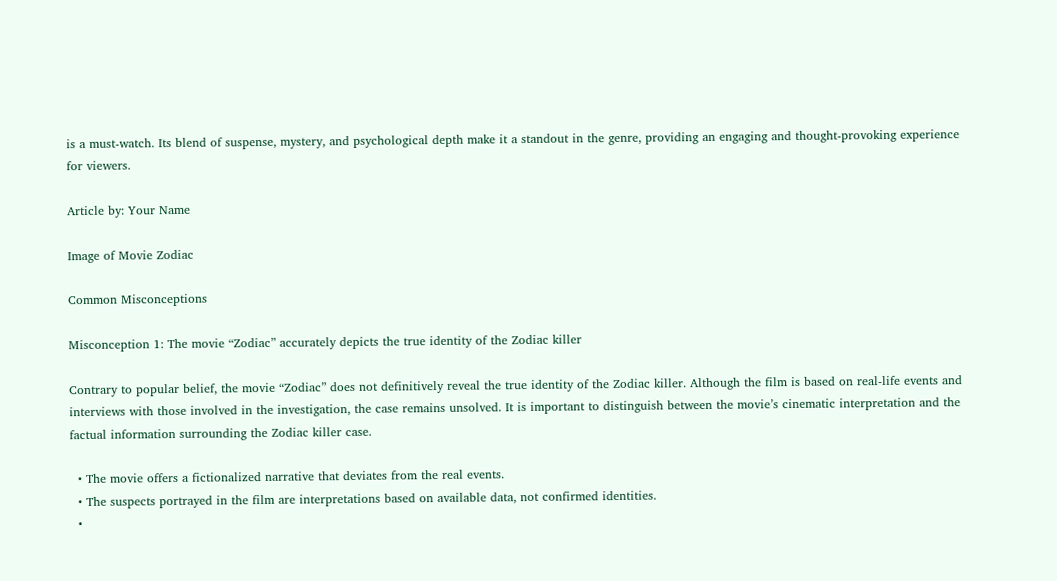is a must-watch. Its blend of suspense, mystery, and psychological depth make it a standout in the genre, providing an engaging and thought-provoking experience for viewers.

Article by: Your Name

Image of Movie Zodiac

Common Misconceptions

Misconception 1: The movie “Zodiac” accurately depicts the true identity of the Zodiac killer

Contrary to popular belief, the movie “Zodiac” does not definitively reveal the true identity of the Zodiac killer. Although the film is based on real-life events and interviews with those involved in the investigation, the case remains unsolved. It is important to distinguish between the movie’s cinematic interpretation and the factual information surrounding the Zodiac killer case.

  • The movie offers a fictionalized narrative that deviates from the real events.
  • The suspects portrayed in the film are interpretations based on available data, not confirmed identities.
  •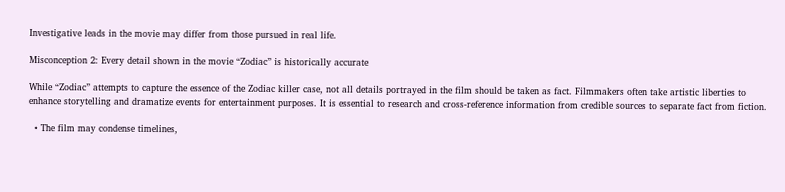Investigative leads in the movie may differ from those pursued in real life.

Misconception 2: Every detail shown in the movie “Zodiac” is historically accurate

While “Zodiac” attempts to capture the essence of the Zodiac killer case, not all details portrayed in the film should be taken as fact. Filmmakers often take artistic liberties to enhance storytelling and dramatize events for entertainment purposes. It is essential to research and cross-reference information from credible sources to separate fact from fiction.

  • The film may condense timelines,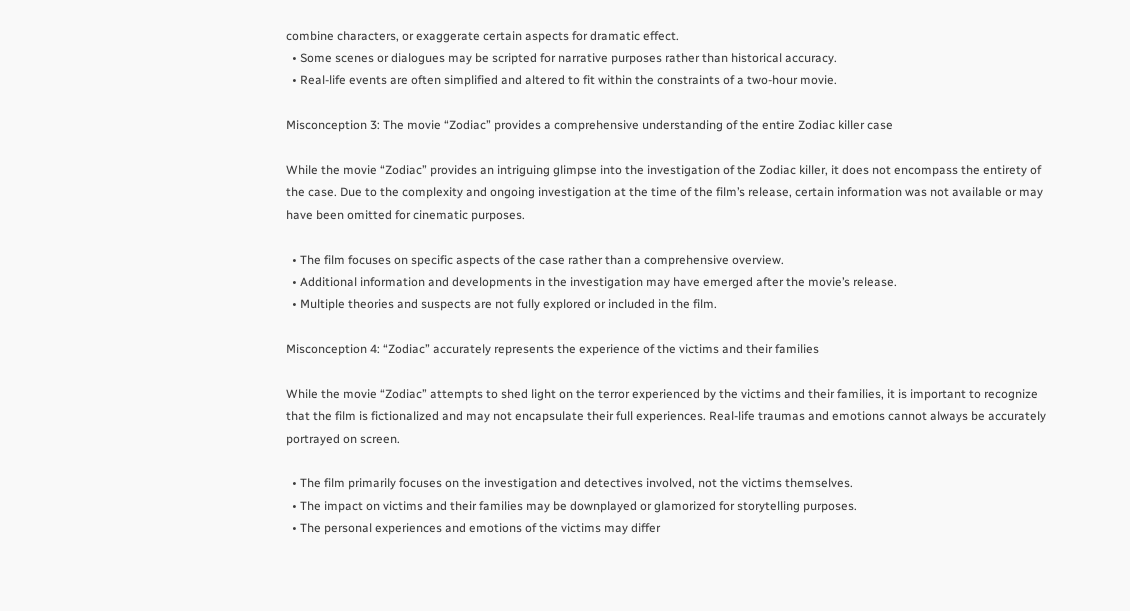combine characters, or exaggerate certain aspects for dramatic effect.
  • Some scenes or dialogues may be scripted for narrative purposes rather than historical accuracy.
  • Real-life events are often simplified and altered to fit within the constraints of a two-hour movie.

Misconception 3: The movie “Zodiac” provides a comprehensive understanding of the entire Zodiac killer case

While the movie “Zodiac” provides an intriguing glimpse into the investigation of the Zodiac killer, it does not encompass the entirety of the case. Due to the complexity and ongoing investigation at the time of the film’s release, certain information was not available or may have been omitted for cinematic purposes.

  • The film focuses on specific aspects of the case rather than a comprehensive overview.
  • Additional information and developments in the investigation may have emerged after the movie’s release.
  • Multiple theories and suspects are not fully explored or included in the film.

Misconception 4: “Zodiac” accurately represents the experience of the victims and their families

While the movie “Zodiac” attempts to shed light on the terror experienced by the victims and their families, it is important to recognize that the film is fictionalized and may not encapsulate their full experiences. Real-life traumas and emotions cannot always be accurately portrayed on screen.

  • The film primarily focuses on the investigation and detectives involved, not the victims themselves.
  • The impact on victims and their families may be downplayed or glamorized for storytelling purposes.
  • The personal experiences and emotions of the victims may differ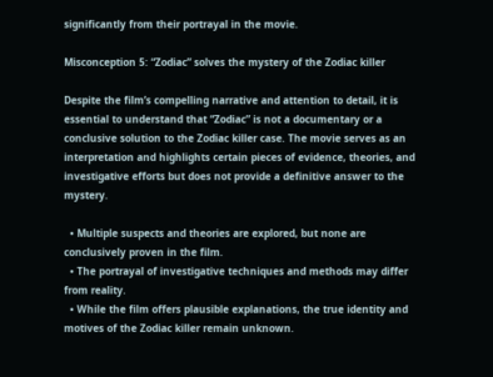significantly from their portrayal in the movie.

Misconception 5: “Zodiac” solves the mystery of the Zodiac killer

Despite the film’s compelling narrative and attention to detail, it is essential to understand that “Zodiac” is not a documentary or a conclusive solution to the Zodiac killer case. The movie serves as an interpretation and highlights certain pieces of evidence, theories, and investigative efforts but does not provide a definitive answer to the mystery.

  • Multiple suspects and theories are explored, but none are conclusively proven in the film.
  • The portrayal of investigative techniques and methods may differ from reality.
  • While the film offers plausible explanations, the true identity and motives of the Zodiac killer remain unknown.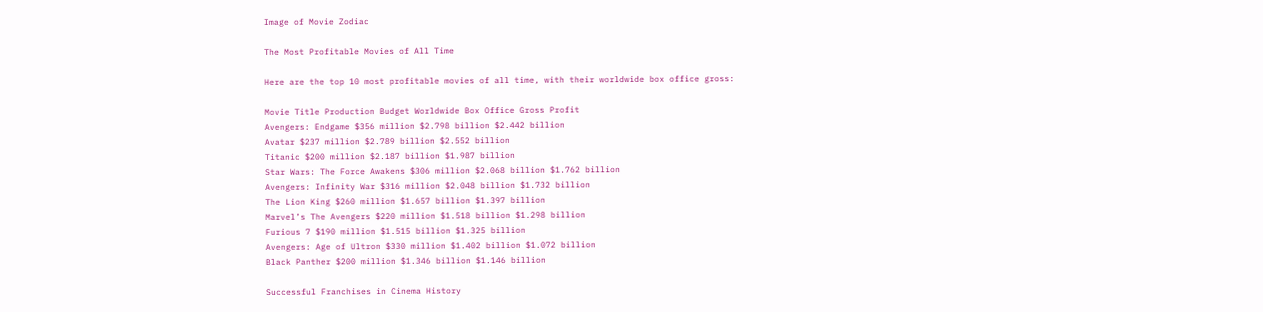Image of Movie Zodiac

The Most Profitable Movies of All Time

Here are the top 10 most profitable movies of all time, with their worldwide box office gross:

Movie Title Production Budget Worldwide Box Office Gross Profit
Avengers: Endgame $356 million $2.798 billion $2.442 billion
Avatar $237 million $2.789 billion $2.552 billion
Titanic $200 million $2.187 billion $1.987 billion
Star Wars: The Force Awakens $306 million $2.068 billion $1.762 billion
Avengers: Infinity War $316 million $2.048 billion $1.732 billion
The Lion King $260 million $1.657 billion $1.397 billion
Marvel’s The Avengers $220 million $1.518 billion $1.298 billion
Furious 7 $190 million $1.515 billion $1.325 billion
Avengers: Age of Ultron $330 million $1.402 billion $1.072 billion
Black Panther $200 million $1.346 billion $1.146 billion

Successful Franchises in Cinema History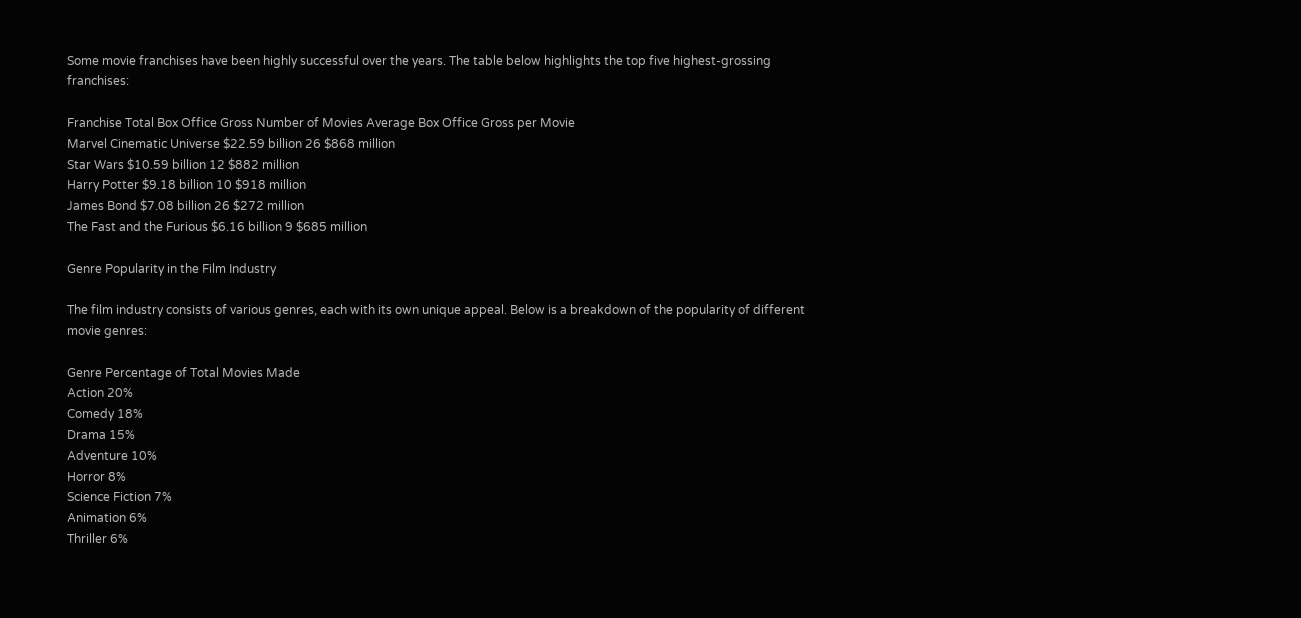Some movie franchises have been highly successful over the years. The table below highlights the top five highest-grossing franchises:

Franchise Total Box Office Gross Number of Movies Average Box Office Gross per Movie
Marvel Cinematic Universe $22.59 billion 26 $868 million
Star Wars $10.59 billion 12 $882 million
Harry Potter $9.18 billion 10 $918 million
James Bond $7.08 billion 26 $272 million
The Fast and the Furious $6.16 billion 9 $685 million

Genre Popularity in the Film Industry

The film industry consists of various genres, each with its own unique appeal. Below is a breakdown of the popularity of different movie genres:

Genre Percentage of Total Movies Made
Action 20%
Comedy 18%
Drama 15%
Adventure 10%
Horror 8%
Science Fiction 7%
Animation 6%
Thriller 6%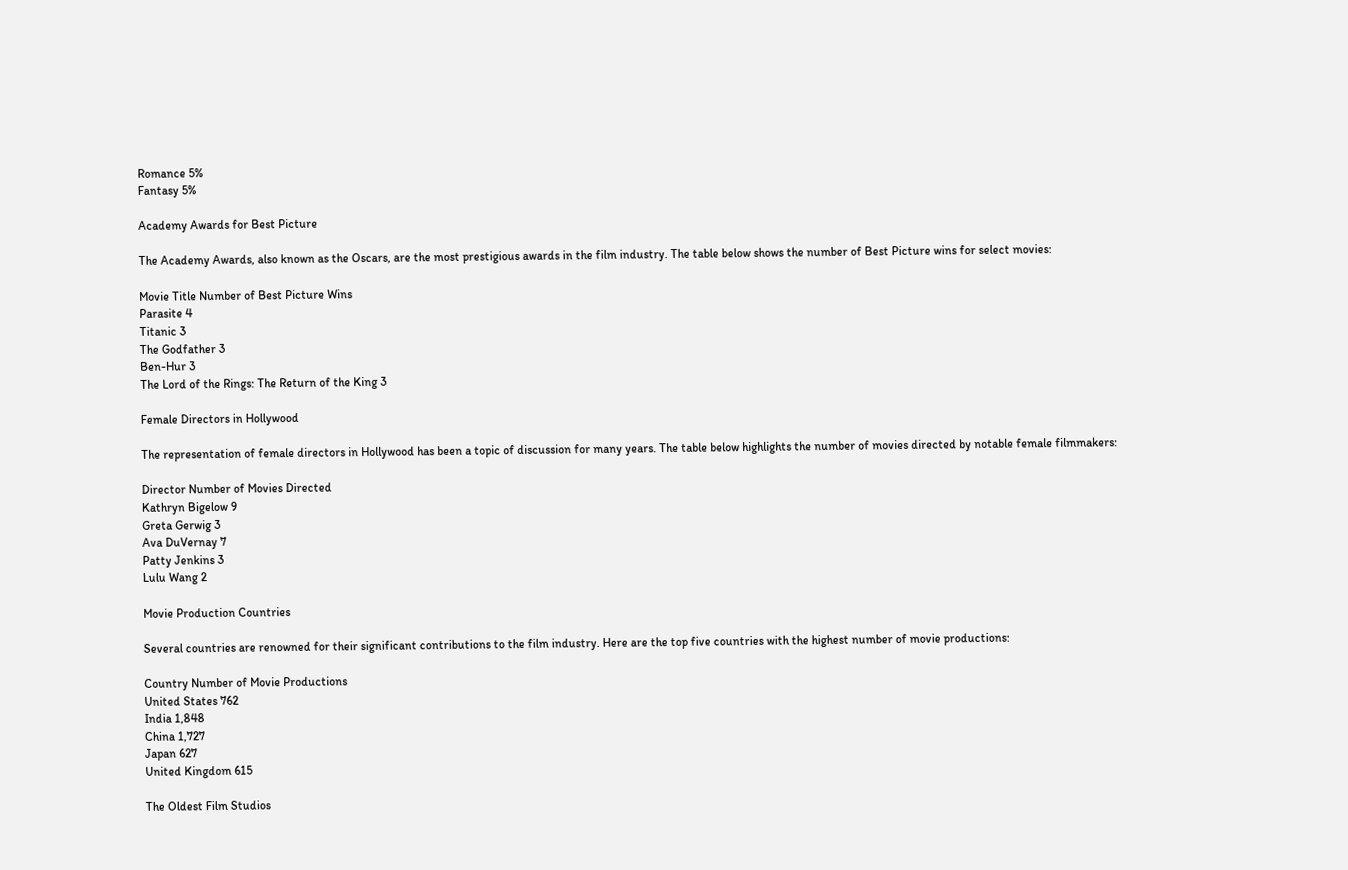Romance 5%
Fantasy 5%

Academy Awards for Best Picture

The Academy Awards, also known as the Oscars, are the most prestigious awards in the film industry. The table below shows the number of Best Picture wins for select movies:

Movie Title Number of Best Picture Wins
Parasite 4
Titanic 3
The Godfather 3
Ben-Hur 3
The Lord of the Rings: The Return of the King 3

Female Directors in Hollywood

The representation of female directors in Hollywood has been a topic of discussion for many years. The table below highlights the number of movies directed by notable female filmmakers:

Director Number of Movies Directed
Kathryn Bigelow 9
Greta Gerwig 3
Ava DuVernay 7
Patty Jenkins 3
Lulu Wang 2

Movie Production Countries

Several countries are renowned for their significant contributions to the film industry. Here are the top five countries with the highest number of movie productions:

Country Number of Movie Productions
United States 762
India 1,848
China 1,727
Japan 627
United Kingdom 615

The Oldest Film Studios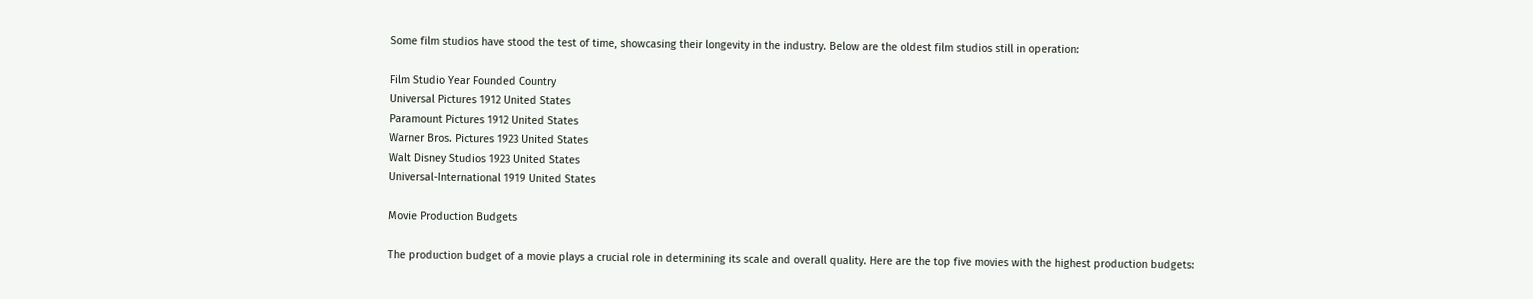Some film studios have stood the test of time, showcasing their longevity in the industry. Below are the oldest film studios still in operation:

Film Studio Year Founded Country
Universal Pictures 1912 United States
Paramount Pictures 1912 United States
Warner Bros. Pictures 1923 United States
Walt Disney Studios 1923 United States
Universal-International 1919 United States

Movie Production Budgets

The production budget of a movie plays a crucial role in determining its scale and overall quality. Here are the top five movies with the highest production budgets: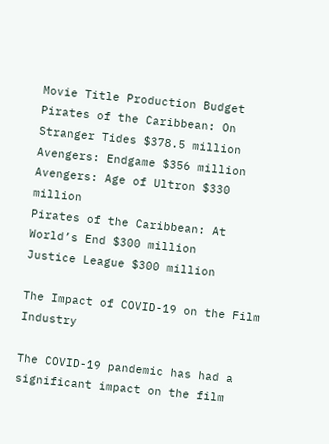Movie Title Production Budget
Pirates of the Caribbean: On Stranger Tides $378.5 million
Avengers: Endgame $356 million
Avengers: Age of Ultron $330 million
Pirates of the Caribbean: At World’s End $300 million
Justice League $300 million

The Impact of COVID-19 on the Film Industry

The COVID-19 pandemic has had a significant impact on the film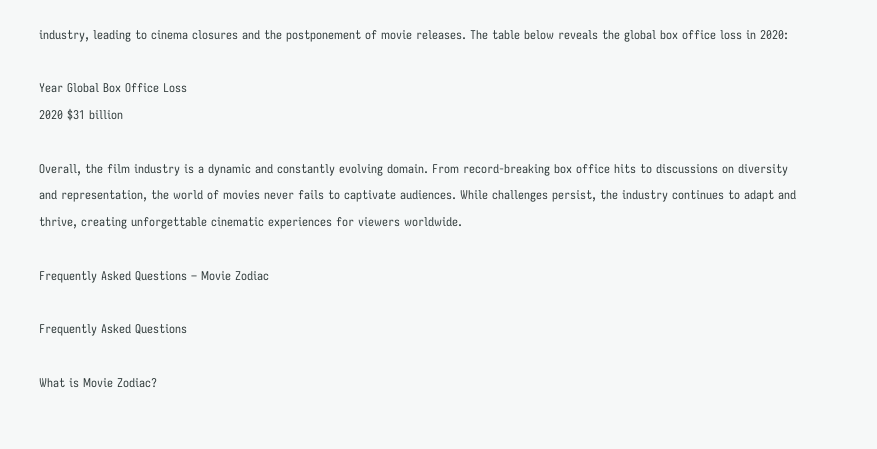industry, leading to cinema closures and the postponement of movie releases. The table below reveals the global box office loss in 2020:

Year Global Box Office Loss
2020 $31 billion

Overall, the film industry is a dynamic and constantly evolving domain. From record-breaking box office hits to discussions on diversity and representation, the world of movies never fails to captivate audiences. While challenges persist, the industry continues to adapt and thrive, creating unforgettable cinematic experiences for viewers worldwide.

Frequently Asked Questions – Movie Zodiac

Frequently Asked Questions

What is Movie Zodiac?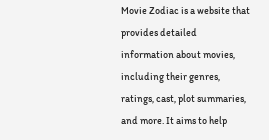Movie Zodiac is a website that provides detailed information about movies, including their genres, ratings, cast, plot summaries, and more. It aims to help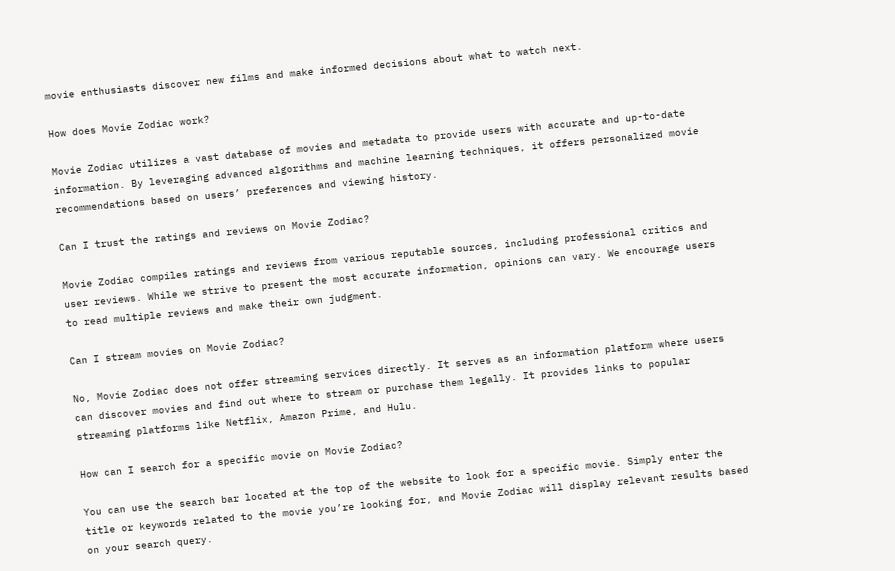movie enthusiasts discover new films and make informed decisions about what to watch next.

How does Movie Zodiac work?

Movie Zodiac utilizes a vast database of movies and metadata to provide users with accurate and up-to-date information. By leveraging advanced algorithms and machine learning techniques, it offers personalized movie recommendations based on users’ preferences and viewing history.

Can I trust the ratings and reviews on Movie Zodiac?

Movie Zodiac compiles ratings and reviews from various reputable sources, including professional critics and user reviews. While we strive to present the most accurate information, opinions can vary. We encourage users to read multiple reviews and make their own judgment.

Can I stream movies on Movie Zodiac?

No, Movie Zodiac does not offer streaming services directly. It serves as an information platform where users can discover movies and find out where to stream or purchase them legally. It provides links to popular streaming platforms like Netflix, Amazon Prime, and Hulu.

How can I search for a specific movie on Movie Zodiac?

You can use the search bar located at the top of the website to look for a specific movie. Simply enter the title or keywords related to the movie you’re looking for, and Movie Zodiac will display relevant results based on your search query.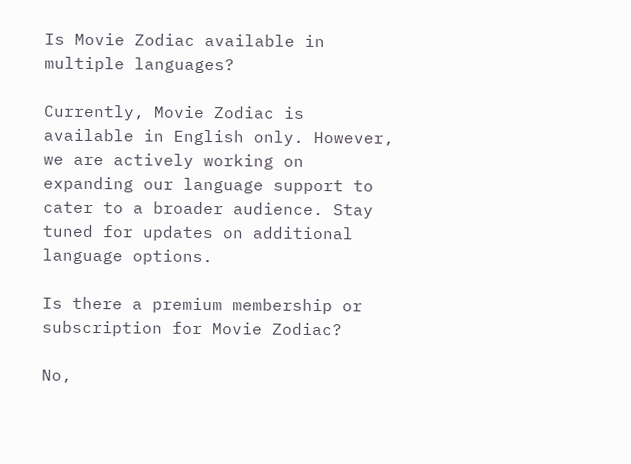Is Movie Zodiac available in multiple languages?

Currently, Movie Zodiac is available in English only. However, we are actively working on expanding our language support to cater to a broader audience. Stay tuned for updates on additional language options.

Is there a premium membership or subscription for Movie Zodiac?

No,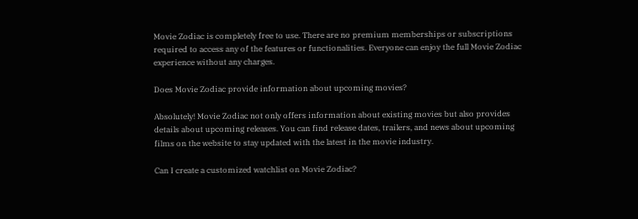Movie Zodiac is completely free to use. There are no premium memberships or subscriptions required to access any of the features or functionalities. Everyone can enjoy the full Movie Zodiac experience without any charges.

Does Movie Zodiac provide information about upcoming movies?

Absolutely! Movie Zodiac not only offers information about existing movies but also provides details about upcoming releases. You can find release dates, trailers, and news about upcoming films on the website to stay updated with the latest in the movie industry.

Can I create a customized watchlist on Movie Zodiac?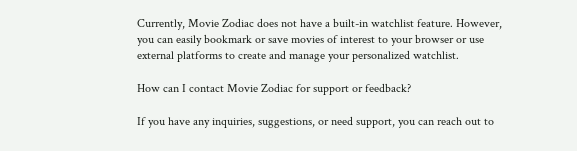Currently, Movie Zodiac does not have a built-in watchlist feature. However, you can easily bookmark or save movies of interest to your browser or use external platforms to create and manage your personalized watchlist.

How can I contact Movie Zodiac for support or feedback?

If you have any inquiries, suggestions, or need support, you can reach out to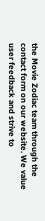the Movie Zodiac team through the contact form on our website. We value user feedback and strive to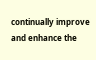continually improve and enhance the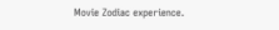Movie Zodiac experience.